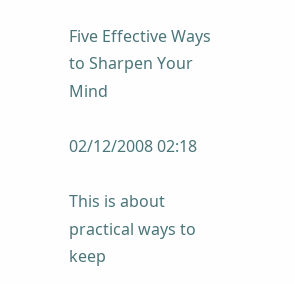Five Effective Ways to Sharpen Your Mind

02/12/2008 02:18

This is about practical ways to keep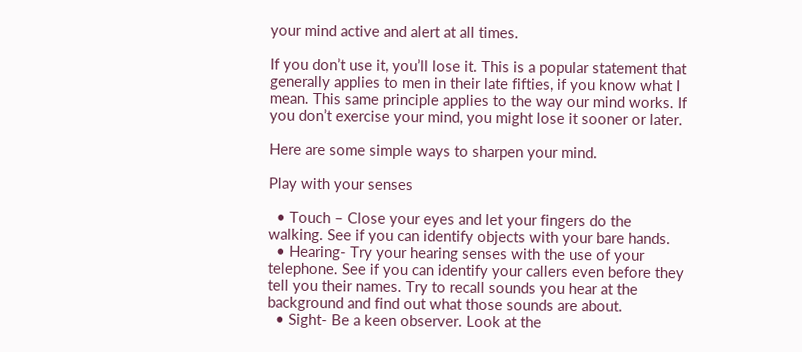your mind active and alert at all times.

If you don’t use it, you’ll lose it. This is a popular statement that generally applies to men in their late fifties, if you know what I mean. This same principle applies to the way our mind works. If you don’t exercise your mind, you might lose it sooner or later.

Here are some simple ways to sharpen your mind.

Play with your senses

  • Touch – Close your eyes and let your fingers do the walking. See if you can identify objects with your bare hands.
  • Hearing- Try your hearing senses with the use of your telephone. See if you can identify your callers even before they tell you their names. Try to recall sounds you hear at the background and find out what those sounds are about.
  • Sight- Be a keen observer. Look at the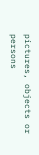pictures, objects or persons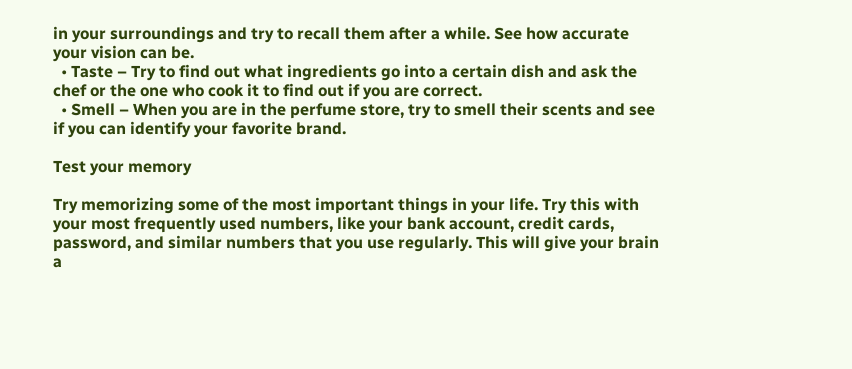in your surroundings and try to recall them after a while. See how accurate your vision can be.
  • Taste – Try to find out what ingredients go into a certain dish and ask the chef or the one who cook it to find out if you are correct.
  • Smell – When you are in the perfume store, try to smell their scents and see if you can identify your favorite brand.

Test your memory

Try memorizing some of the most important things in your life. Try this with your most frequently used numbers, like your bank account, credit cards, password, and similar numbers that you use regularly. This will give your brain a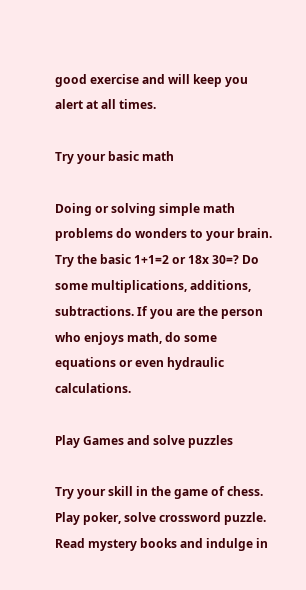good exercise and will keep you alert at all times.

Try your basic math

Doing or solving simple math problems do wonders to your brain. Try the basic 1+1=2 or 18x 30=? Do some multiplications, additions, subtractions. If you are the person who enjoys math, do some equations or even hydraulic calculations.

Play Games and solve puzzles

Try your skill in the game of chess. Play poker, solve crossword puzzle. Read mystery books and indulge in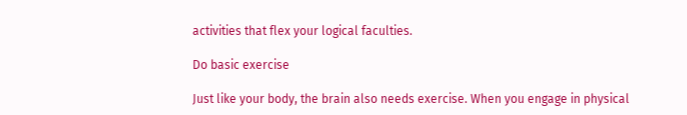activities that flex your logical faculties.

Do basic exercise

Just like your body, the brain also needs exercise. When you engage in physical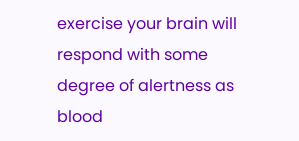exercise your brain will respond with some degree of alertness as blood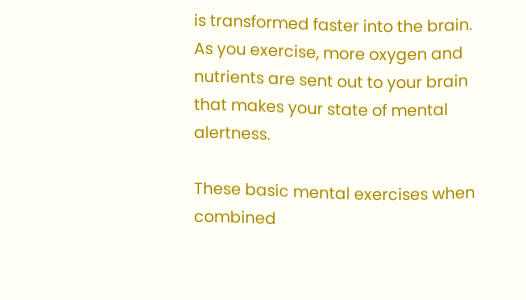is transformed faster into the brain. As you exercise, more oxygen and nutrients are sent out to your brain that makes your state of mental alertness.

These basic mental exercises when combined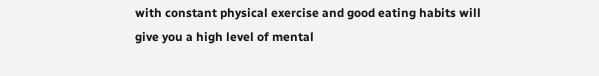with constant physical exercise and good eating habits will give you a high level of mental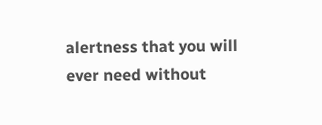alertness that you will ever need without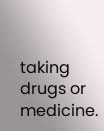taking drugs or medicine.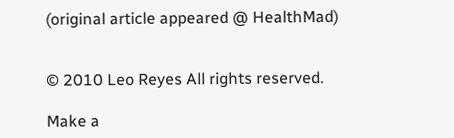(original article appeared @ HealthMad)


© 2010 Leo Reyes All rights reserved.

Make a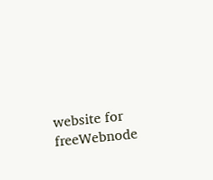website for freeWebnode